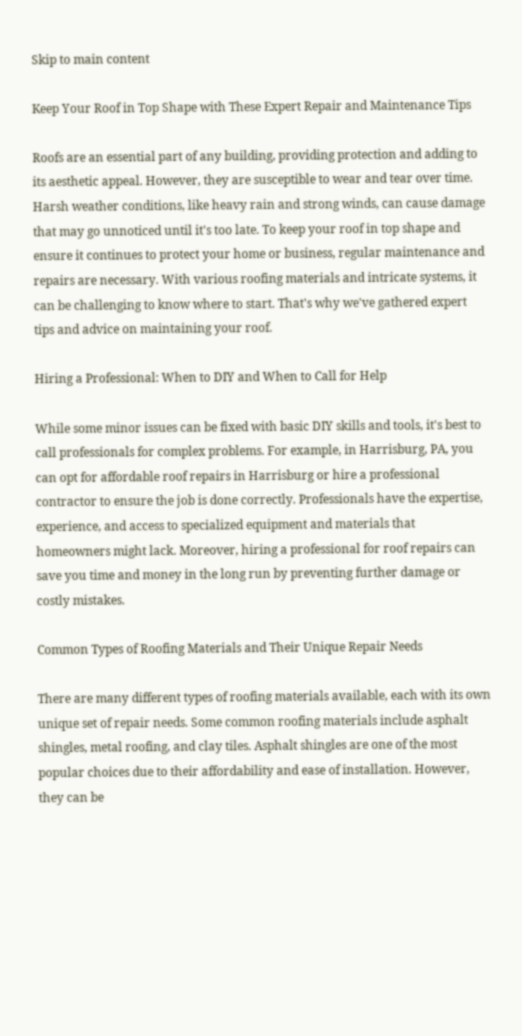Skip to main content

Keep Your Roof in Top Shape with These Expert Repair and Maintenance Tips

Roofs are an essential part of any building, providing protection and adding to its aesthetic appeal. However, they are susceptible to wear and tear over time. Harsh weather conditions, like heavy rain and strong winds, can cause damage that may go unnoticed until it's too late. To keep your roof in top shape and ensure it continues to protect your home or business, regular maintenance and repairs are necessary. With various roofing materials and intricate systems, it can be challenging to know where to start. That's why we've gathered expert tips and advice on maintaining your roof.

Hiring a Professional: When to DIY and When to Call for Help

While some minor issues can be fixed with basic DIY skills and tools, it's best to call professionals for complex problems. For example, in Harrisburg, PA, you can opt for affordable roof repairs in Harrisburg or hire a professional contractor to ensure the job is done correctly. Professionals have the expertise, experience, and access to specialized equipment and materials that homeowners might lack. Moreover, hiring a professional for roof repairs can save you time and money in the long run by preventing further damage or costly mistakes.

Common Types of Roofing Materials and Their Unique Repair Needs

There are many different types of roofing materials available, each with its own unique set of repair needs. Some common roofing materials include asphalt shingles, metal roofing, and clay tiles. Asphalt shingles are one of the most popular choices due to their affordability and ease of installation. However, they can be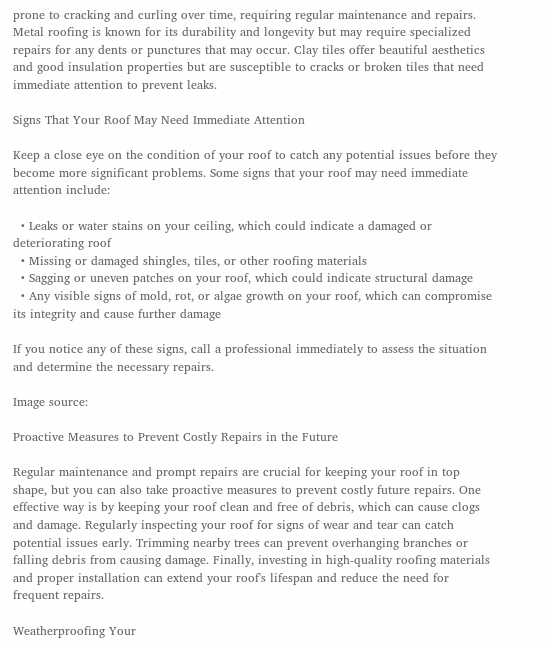prone to cracking and curling over time, requiring regular maintenance and repairs. Metal roofing is known for its durability and longevity but may require specialized repairs for any dents or punctures that may occur. Clay tiles offer beautiful aesthetics and good insulation properties but are susceptible to cracks or broken tiles that need immediate attention to prevent leaks.

Signs That Your Roof May Need Immediate Attention

Keep a close eye on the condition of your roof to catch any potential issues before they become more significant problems. Some signs that your roof may need immediate attention include:

  • Leaks or water stains on your ceiling, which could indicate a damaged or deteriorating roof
  • Missing or damaged shingles, tiles, or other roofing materials
  • Sagging or uneven patches on your roof, which could indicate structural damage
  • Any visible signs of mold, rot, or algae growth on your roof, which can compromise its integrity and cause further damage

If you notice any of these signs, call a professional immediately to assess the situation and determine the necessary repairs.

Image source:

Proactive Measures to Prevent Costly Repairs in the Future

Regular maintenance and prompt repairs are crucial for keeping your roof in top shape, but you can also take proactive measures to prevent costly future repairs. One effective way is by keeping your roof clean and free of debris, which can cause clogs and damage. Regularly inspecting your roof for signs of wear and tear can catch potential issues early. Trimming nearby trees can prevent overhanging branches or falling debris from causing damage. Finally, investing in high-quality roofing materials and proper installation can extend your roof's lifespan and reduce the need for frequent repairs.

Weatherproofing Your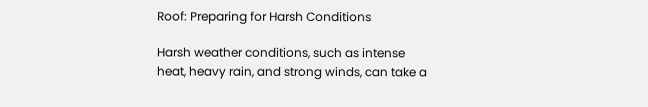Roof: Preparing for Harsh Conditions

Harsh weather conditions, such as intense heat, heavy rain, and strong winds, can take a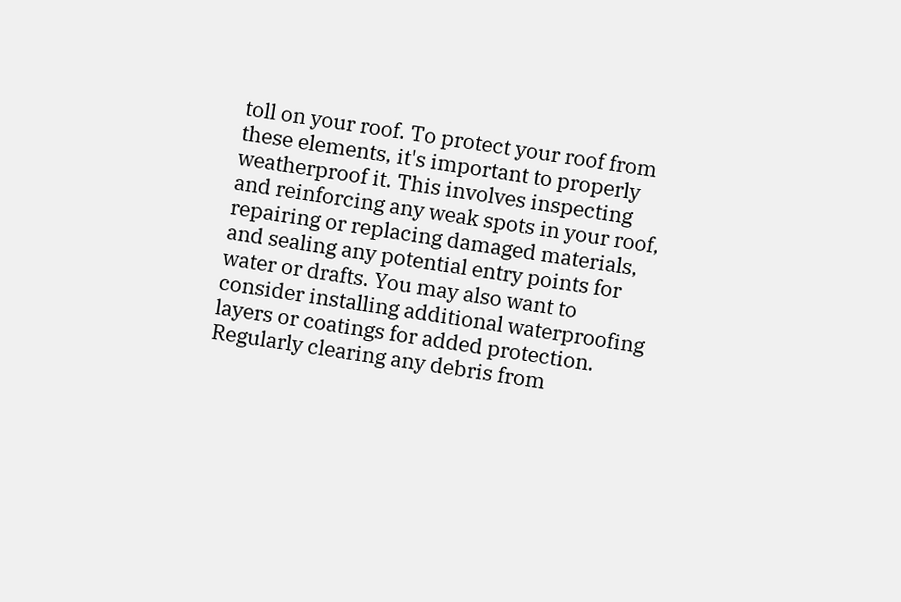toll on your roof. To protect your roof from these elements, it's important to properly weatherproof it. This involves inspecting and reinforcing any weak spots in your roof, repairing or replacing damaged materials, and sealing any potential entry points for water or drafts. You may also want to consider installing additional waterproofing layers or coatings for added protection. Regularly clearing any debris from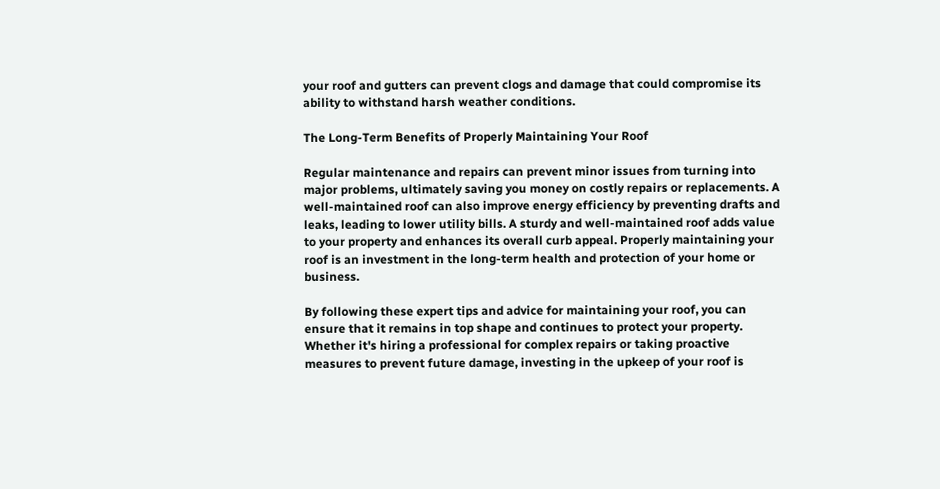your roof and gutters can prevent clogs and damage that could compromise its ability to withstand harsh weather conditions.

The Long-Term Benefits of Properly Maintaining Your Roof

Regular maintenance and repairs can prevent minor issues from turning into major problems, ultimately saving you money on costly repairs or replacements. A well-maintained roof can also improve energy efficiency by preventing drafts and leaks, leading to lower utility bills. A sturdy and well-maintained roof adds value to your property and enhances its overall curb appeal. Properly maintaining your roof is an investment in the long-term health and protection of your home or business.

By following these expert tips and advice for maintaining your roof, you can ensure that it remains in top shape and continues to protect your property. Whether it's hiring a professional for complex repairs or taking proactive measures to prevent future damage, investing in the upkeep of your roof is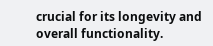crucial for its longevity and overall functionality.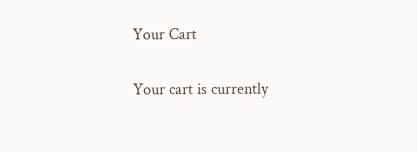Your Cart

Your cart is currently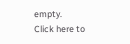empty.
Click here to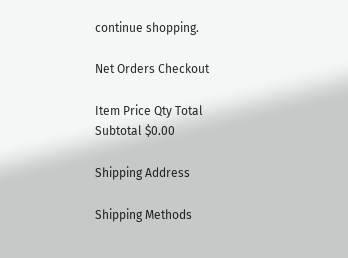continue shopping.

Net Orders Checkout

Item Price Qty Total
Subtotal $0.00

Shipping Address

Shipping Methods